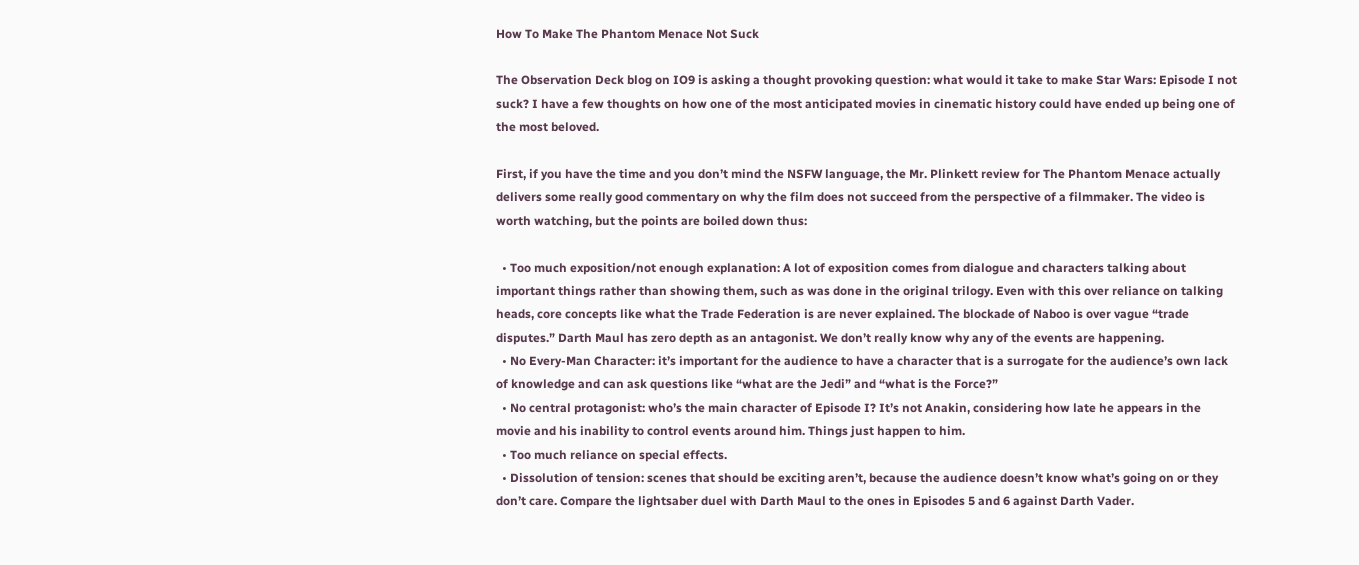How To Make The Phantom Menace Not Suck

The Observation Deck blog on IO9 is asking a thought provoking question: what would it take to make Star Wars: Episode I not suck? I have a few thoughts on how one of the most anticipated movies in cinematic history could have ended up being one of the most beloved.

First, if you have the time and you don’t mind the NSFW language, the Mr. Plinkett review for The Phantom Menace actually delivers some really good commentary on why the film does not succeed from the perspective of a filmmaker. The video is worth watching, but the points are boiled down thus:

  • Too much exposition/not enough explanation: A lot of exposition comes from dialogue and characters talking about important things rather than showing them, such as was done in the original trilogy. Even with this over reliance on talking heads, core concepts like what the Trade Federation is are never explained. The blockade of Naboo is over vague “trade disputes.” Darth Maul has zero depth as an antagonist. We don’t really know why any of the events are happening.
  • No Every-Man Character: it’s important for the audience to have a character that is a surrogate for the audience’s own lack of knowledge and can ask questions like “what are the Jedi” and “what is the Force?”
  • No central protagonist: who’s the main character of Episode I? It’s not Anakin, considering how late he appears in the movie and his inability to control events around him. Things just happen to him.
  • Too much reliance on special effects.
  • Dissolution of tension: scenes that should be exciting aren’t, because the audience doesn’t know what’s going on or they don’t care. Compare the lightsaber duel with Darth Maul to the ones in Episodes 5 and 6 against Darth Vader.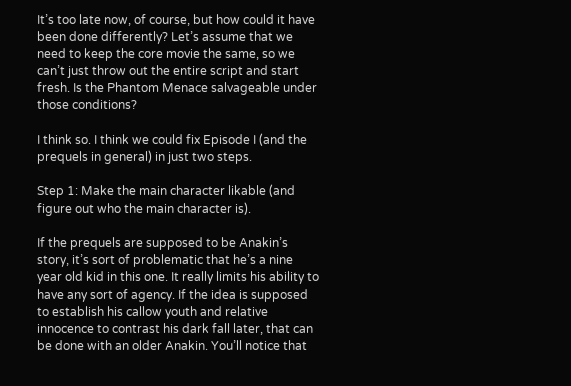It’s too late now, of course, but how could it have been done differently? Let’s assume that we need to keep the core movie the same, so we can’t just throw out the entire script and start fresh. Is the Phantom Menace salvageable under those conditions?

I think so. I think we could fix Episode I (and the prequels in general) in just two steps.

Step 1: Make the main character likable (and figure out who the main character is).

If the prequels are supposed to be Anakin’s story, it’s sort of problematic that he’s a nine year old kid in this one. It really limits his ability to have any sort of agency. If the idea is supposed to establish his callow youth and relative innocence to contrast his dark fall later, that can be done with an older Anakin. You’ll notice that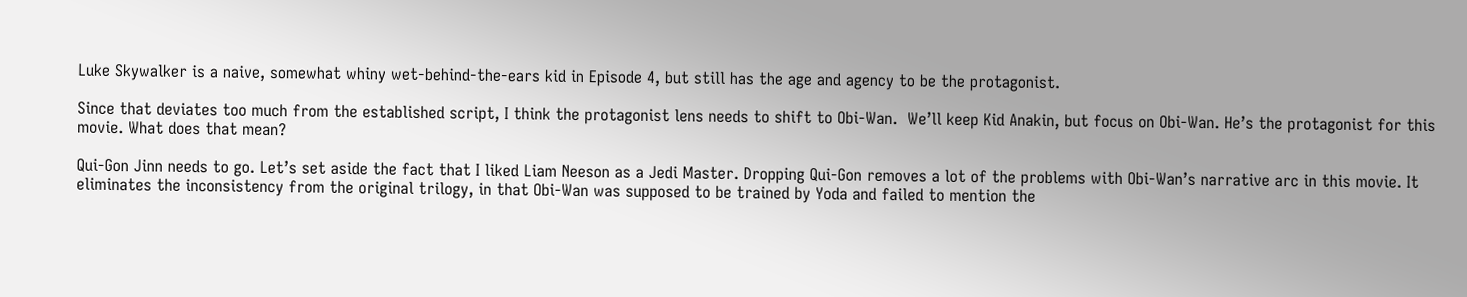Luke Skywalker is a naive, somewhat whiny wet-behind-the-ears kid in Episode 4, but still has the age and agency to be the protagonist.

Since that deviates too much from the established script, I think the protagonist lens needs to shift to Obi-Wan.  We’ll keep Kid Anakin, but focus on Obi-Wan. He’s the protagonist for this movie. What does that mean?

Qui-Gon Jinn needs to go. Let’s set aside the fact that I liked Liam Neeson as a Jedi Master. Dropping Qui-Gon removes a lot of the problems with Obi-Wan’s narrative arc in this movie. It eliminates the inconsistency from the original trilogy, in that Obi-Wan was supposed to be trained by Yoda and failed to mention the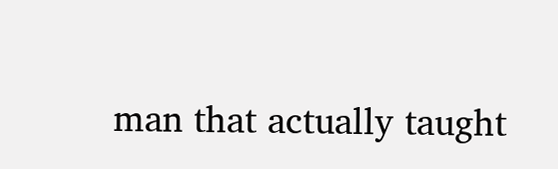man that actually taught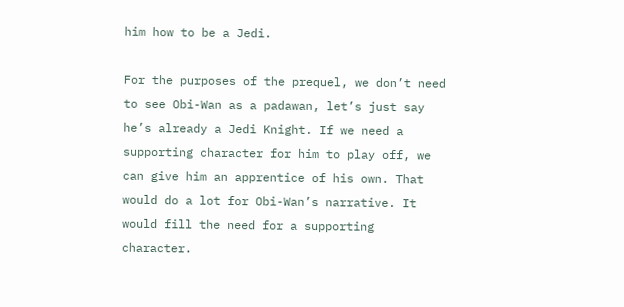him how to be a Jedi.

For the purposes of the prequel, we don’t need to see Obi-Wan as a padawan, let’s just say he’s already a Jedi Knight. If we need a supporting character for him to play off, we can give him an apprentice of his own. That would do a lot for Obi-Wan’s narrative. It would fill the need for a supporting character.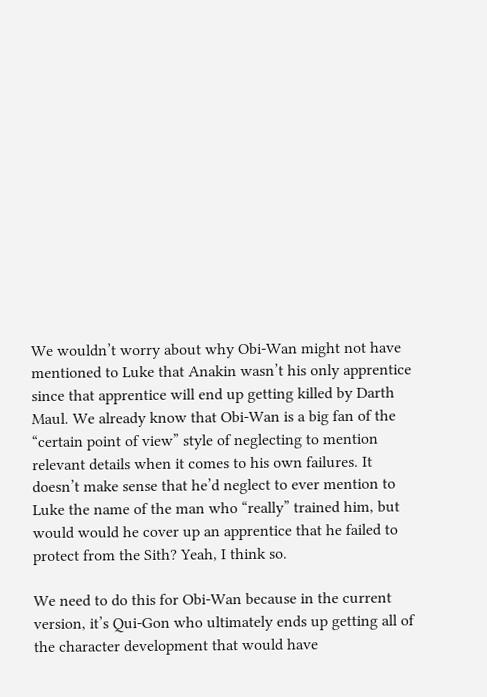We wouldn’t worry about why Obi-Wan might not have mentioned to Luke that Anakin wasn’t his only apprentice since that apprentice will end up getting killed by Darth Maul. We already know that Obi-Wan is a big fan of the “certain point of view” style of neglecting to mention relevant details when it comes to his own failures. It doesn’t make sense that he’d neglect to ever mention to Luke the name of the man who “really” trained him, but would would he cover up an apprentice that he failed to protect from the Sith? Yeah, I think so.

We need to do this for Obi-Wan because in the current version, it’s Qui-Gon who ultimately ends up getting all of the character development that would have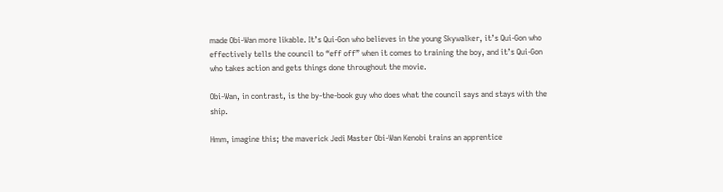made Obi-Wan more likable. It’s Qui-Gon who believes in the young Skywalker, it’s Qui-Gon who effectively tells the council to “eff off” when it comes to training the boy, and it’s Qui-Gon who takes action and gets things done throughout the movie.

Obi-Wan, in contrast, is the by-the-book guy who does what the council says and stays with the ship.

Hmm, imagine this; the maverick Jedi Master Obi-Wan Kenobi trains an apprentice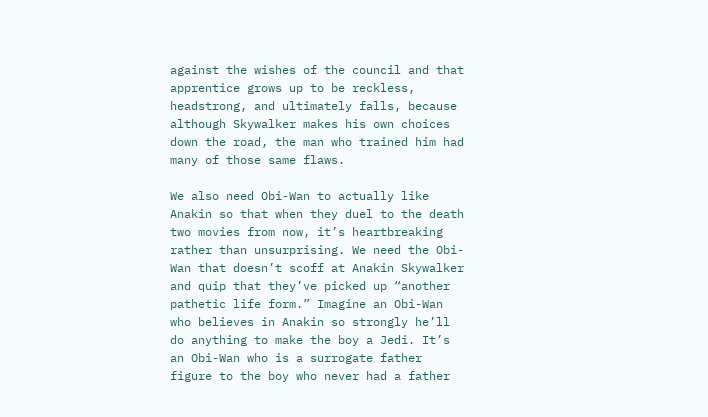against the wishes of the council and that apprentice grows up to be reckless, headstrong, and ultimately falls, because although Skywalker makes his own choices down the road, the man who trained him had many of those same flaws.

We also need Obi-Wan to actually like Anakin so that when they duel to the death two movies from now, it’s heartbreaking rather than unsurprising. We need the Obi-Wan that doesn’t scoff at Anakin Skywalker and quip that they’ve picked up “another pathetic life form.” Imagine an Obi-Wan who believes in Anakin so strongly he’ll do anything to make the boy a Jedi. It’s an Obi-Wan who is a surrogate father figure to the boy who never had a father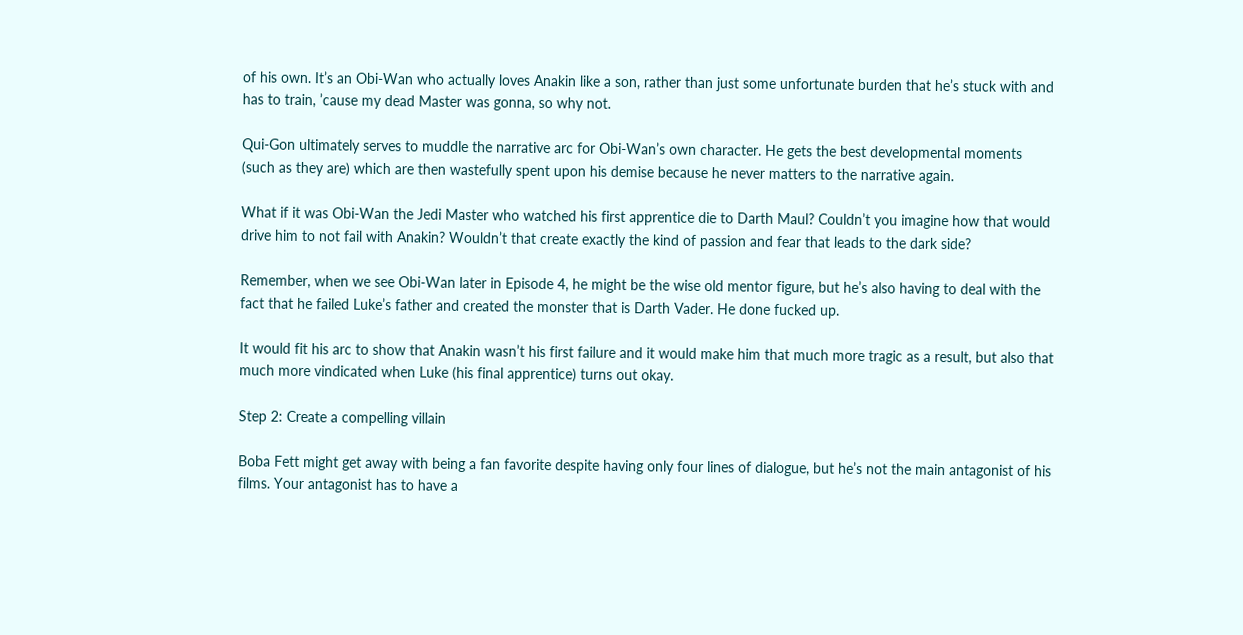of his own. It’s an Obi-Wan who actually loves Anakin like a son, rather than just some unfortunate burden that he’s stuck with and has to train, ’cause my dead Master was gonna, so why not.

Qui-Gon ultimately serves to muddle the narrative arc for Obi-Wan’s own character. He gets the best developmental moments (such as they are) which are then wastefully spent upon his demise because he never matters to the narrative again.

What if it was Obi-Wan the Jedi Master who watched his first apprentice die to Darth Maul? Couldn’t you imagine how that would drive him to not fail with Anakin? Wouldn’t that create exactly the kind of passion and fear that leads to the dark side?

Remember, when we see Obi-Wan later in Episode 4, he might be the wise old mentor figure, but he’s also having to deal with the fact that he failed Luke’s father and created the monster that is Darth Vader. He done fucked up.

It would fit his arc to show that Anakin wasn’t his first failure and it would make him that much more tragic as a result, but also that much more vindicated when Luke (his final apprentice) turns out okay.

Step 2: Create a compelling villain

Boba Fett might get away with being a fan favorite despite having only four lines of dialogue, but he’s not the main antagonist of his films. Your antagonist has to have a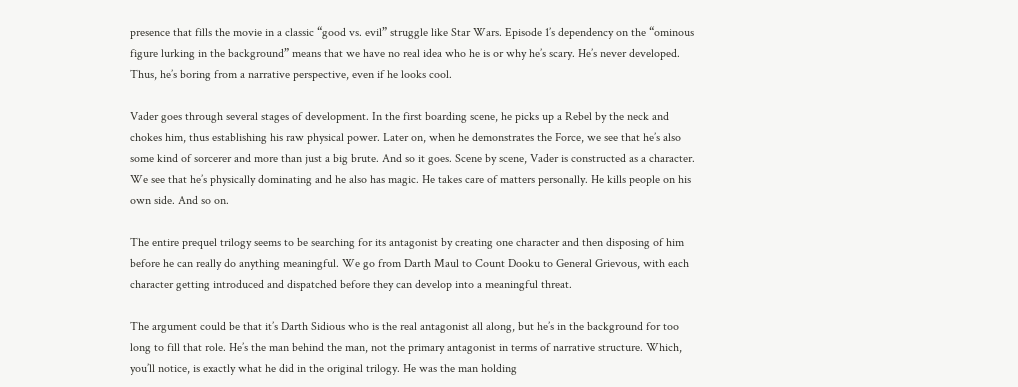presence that fills the movie in a classic “good vs. evil” struggle like Star Wars. Episode 1’s dependency on the “ominous figure lurking in the background” means that we have no real idea who he is or why he’s scary. He’s never developed. Thus, he’s boring from a narrative perspective, even if he looks cool.

Vader goes through several stages of development. In the first boarding scene, he picks up a Rebel by the neck and chokes him, thus establishing his raw physical power. Later on, when he demonstrates the Force, we see that he’s also some kind of sorcerer and more than just a big brute. And so it goes. Scene by scene, Vader is constructed as a character. We see that he’s physically dominating and he also has magic. He takes care of matters personally. He kills people on his own side. And so on.

The entire prequel trilogy seems to be searching for its antagonist by creating one character and then disposing of him before he can really do anything meaningful. We go from Darth Maul to Count Dooku to General Grievous, with each character getting introduced and dispatched before they can develop into a meaningful threat.

The argument could be that it’s Darth Sidious who is the real antagonist all along, but he’s in the background for too long to fill that role. He’s the man behind the man, not the primary antagonist in terms of narrative structure. Which, you’ll notice, is exactly what he did in the original trilogy. He was the man holding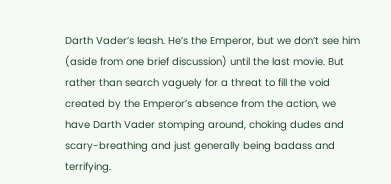Darth Vader’s leash. He’s the Emperor, but we don’t see him (aside from one brief discussion) until the last movie. But rather than search vaguely for a threat to fill the void created by the Emperor’s absence from the action, we have Darth Vader stomping around, choking dudes and scary-breathing and just generally being badass and terrifying.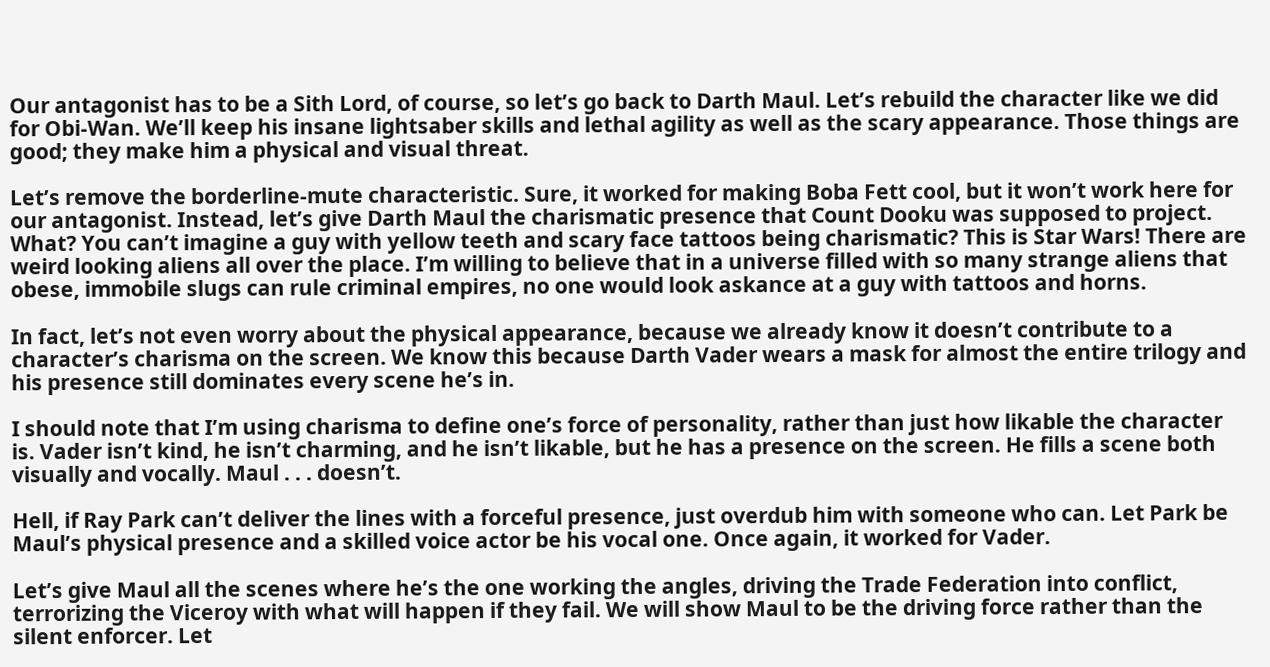Our antagonist has to be a Sith Lord, of course, so let’s go back to Darth Maul. Let’s rebuild the character like we did for Obi-Wan. We’ll keep his insane lightsaber skills and lethal agility as well as the scary appearance. Those things are good; they make him a physical and visual threat.

Let’s remove the borderline-mute characteristic. Sure, it worked for making Boba Fett cool, but it won’t work here for our antagonist. Instead, let’s give Darth Maul the charismatic presence that Count Dooku was supposed to project. What? You can’t imagine a guy with yellow teeth and scary face tattoos being charismatic? This is Star Wars! There are weird looking aliens all over the place. I’m willing to believe that in a universe filled with so many strange aliens that obese, immobile slugs can rule criminal empires, no one would look askance at a guy with tattoos and horns.

In fact, let’s not even worry about the physical appearance, because we already know it doesn’t contribute to a character’s charisma on the screen. We know this because Darth Vader wears a mask for almost the entire trilogy and his presence still dominates every scene he’s in.

I should note that I’m using charisma to define one’s force of personality, rather than just how likable the character is. Vader isn’t kind, he isn’t charming, and he isn’t likable, but he has a presence on the screen. He fills a scene both visually and vocally. Maul . . . doesn’t.

Hell, if Ray Park can’t deliver the lines with a forceful presence, just overdub him with someone who can. Let Park be Maul’s physical presence and a skilled voice actor be his vocal one. Once again, it worked for Vader.

Let’s give Maul all the scenes where he’s the one working the angles, driving the Trade Federation into conflict, terrorizing the Viceroy with what will happen if they fail. We will show Maul to be the driving force rather than the silent enforcer. Let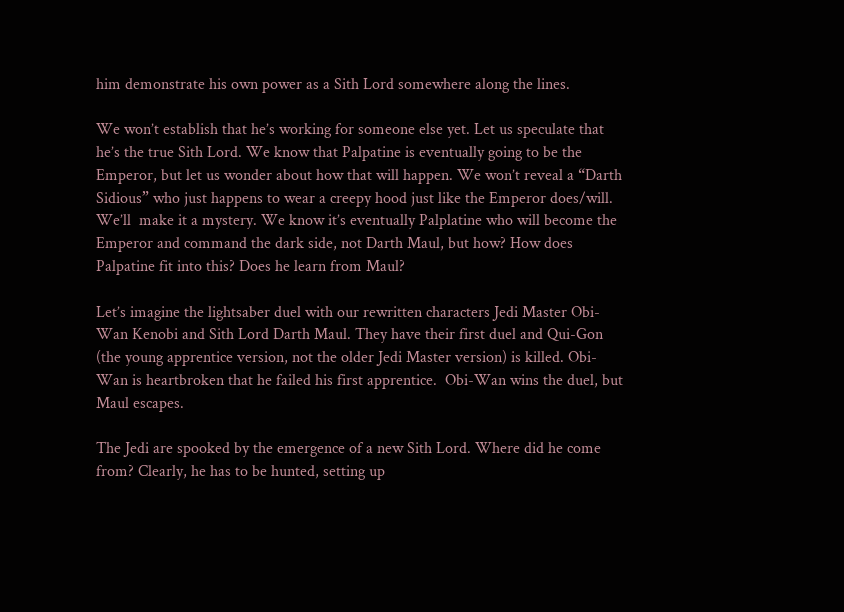him demonstrate his own power as a Sith Lord somewhere along the lines.

We won’t establish that he’s working for someone else yet. Let us speculate that he’s the true Sith Lord. We know that Palpatine is eventually going to be the Emperor, but let us wonder about how that will happen. We won’t reveal a “Darth Sidious” who just happens to wear a creepy hood just like the Emperor does/will. We’ll  make it a mystery. We know it’s eventually Palplatine who will become the Emperor and command the dark side, not Darth Maul, but how? How does Palpatine fit into this? Does he learn from Maul?

Let’s imagine the lightsaber duel with our rewritten characters Jedi Master Obi-Wan Kenobi and Sith Lord Darth Maul. They have their first duel and Qui-Gon (the young apprentice version, not the older Jedi Master version) is killed. Obi-Wan is heartbroken that he failed his first apprentice.  Obi-Wan wins the duel, but Maul escapes.

The Jedi are spooked by the emergence of a new Sith Lord. Where did he come from? Clearly, he has to be hunted, setting up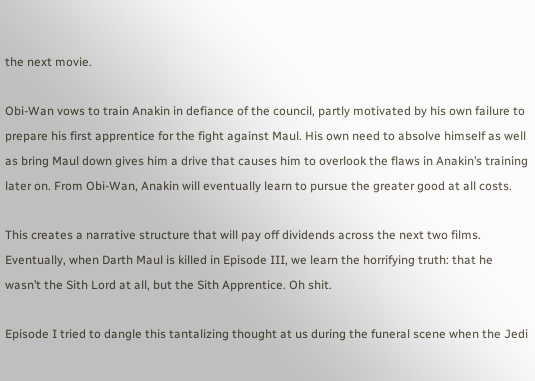the next movie.

Obi-Wan vows to train Anakin in defiance of the council, partly motivated by his own failure to prepare his first apprentice for the fight against Maul. His own need to absolve himself as well as bring Maul down gives him a drive that causes him to overlook the flaws in Anakin’s training later on. From Obi-Wan, Anakin will eventually learn to pursue the greater good at all costs.

This creates a narrative structure that will pay off dividends across the next two films. Eventually, when Darth Maul is killed in Episode III, we learn the horrifying truth: that he wasn’t the Sith Lord at all, but the Sith Apprentice. Oh shit.

Episode I tried to dangle this tantalizing thought at us during the funeral scene when the Jedi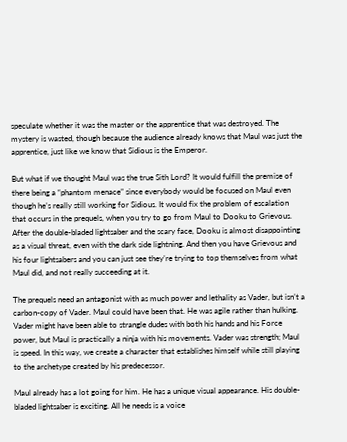speculate whether it was the master or the apprentice that was destroyed. The mystery is wasted, though because the audience already knows that Maul was just the apprentice, just like we know that Sidious is the Emperor.

But what if we thought Maul was the true Sith Lord? It would fulfill the premise of there being a “phantom menace” since everybody would be focused on Maul even though he’s really still working for Sidious. It would fix the problem of escalation that occurs in the prequels, when you try to go from Maul to Dooku to Grievous. After the double-bladed lightsaber and the scary face, Dooku is almost disappointing as a visual threat, even with the dark side lightning. And then you have Grievous and his four lightsabers and you can just see they’re trying to top themselves from what Maul did, and not really succeeding at it.

The prequels need an antagonist with as much power and lethality as Vader, but isn’t a carbon-copy of Vader. Maul could have been that. He was agile rather than hulking. Vader might have been able to strangle dudes with both his hands and his Force power, but Maul is practically a ninja with his movements. Vader was strength; Maul is speed. In this way, we create a character that establishes himself while still playing to the archetype created by his predecessor.

Maul already has a lot going for him. He has a unique visual appearance. His double-bladed lightsaber is exciting. All he needs is a voice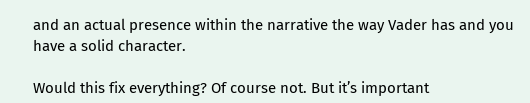and an actual presence within the narrative the way Vader has and you have a solid character.

Would this fix everything? Of course not. But it’s important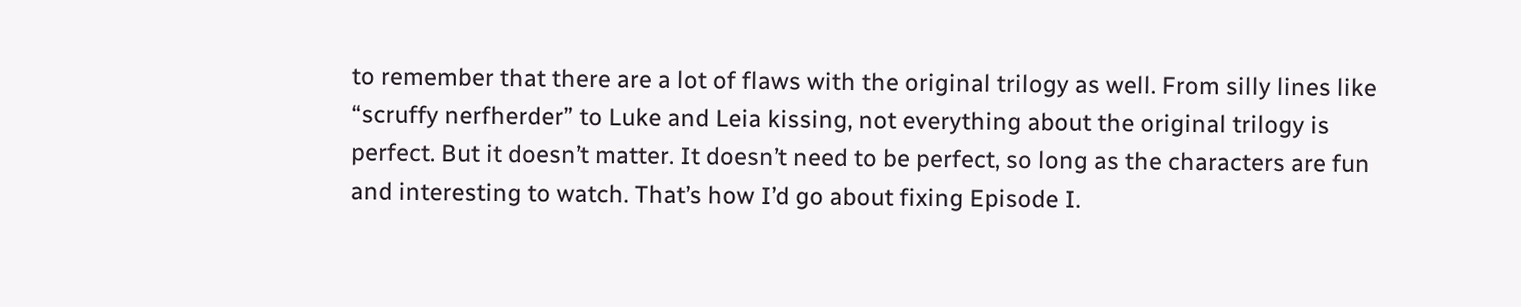to remember that there are a lot of flaws with the original trilogy as well. From silly lines like “scruffy nerfherder” to Luke and Leia kissing, not everything about the original trilogy is perfect. But it doesn’t matter. It doesn’t need to be perfect, so long as the characters are fun and interesting to watch. That’s how I’d go about fixing Episode I.